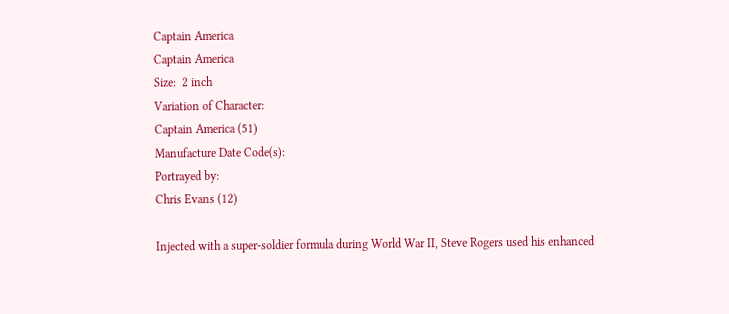Captain America
Captain America
Size:  2 inch
Variation of Character:
Captain America (51)
Manufacture Date Code(s):
Portrayed by:
Chris Evans (12)

Injected with a super-soldier formula during World War II, Steve Rogers used his enhanced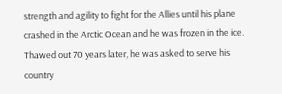strength and agility to fight for the Allies until his plane crashed in the Arctic Ocean and he was frozen in the ice. Thawed out 70 years later, he was asked to serve his country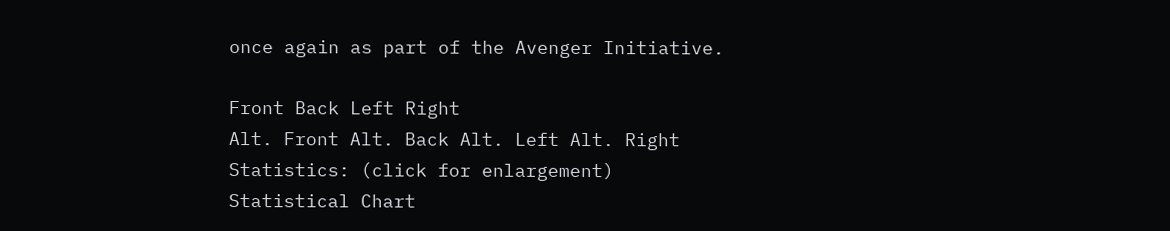once again as part of the Avenger Initiative.

Front Back Left Right
Alt. Front Alt. Back Alt. Left Alt. Right
Statistics: (click for enlargement)
Statistical Chart